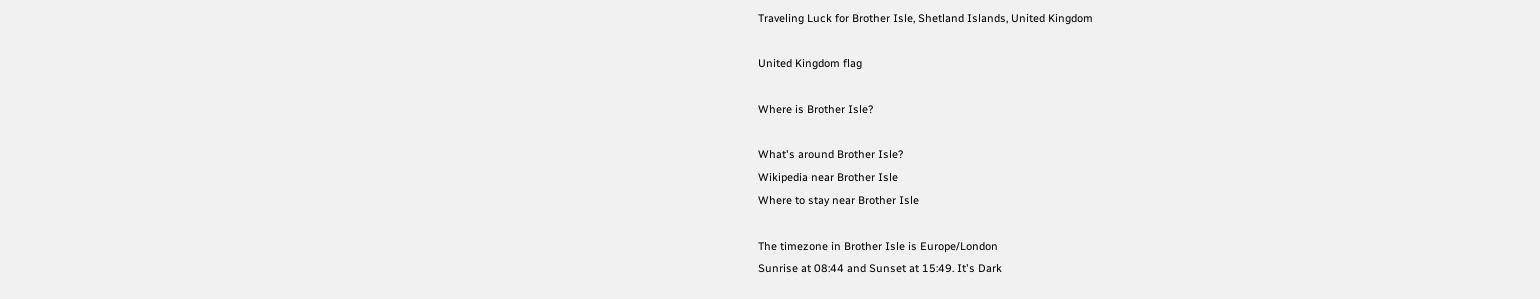Traveling Luck for Brother Isle, Shetland Islands, United Kingdom

United Kingdom flag

Where is Brother Isle?

What's around Brother Isle?
Wikipedia near Brother Isle
Where to stay near Brother Isle

The timezone in Brother Isle is Europe/London
Sunrise at 08:44 and Sunset at 15:49. It's Dark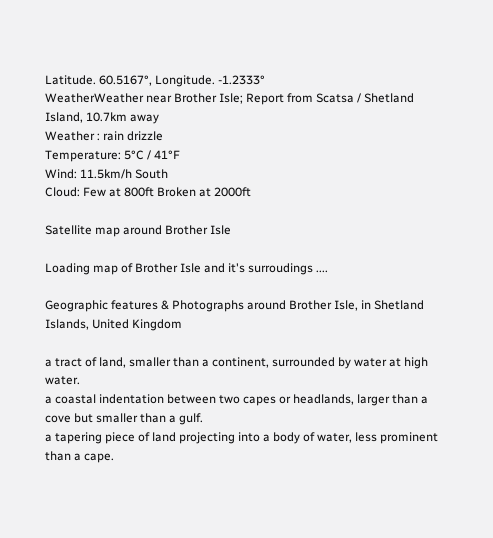Latitude. 60.5167°, Longitude. -1.2333°
WeatherWeather near Brother Isle; Report from Scatsa / Shetland Island, 10.7km away
Weather : rain drizzle
Temperature: 5°C / 41°F
Wind: 11.5km/h South
Cloud: Few at 800ft Broken at 2000ft

Satellite map around Brother Isle

Loading map of Brother Isle and it's surroudings ....

Geographic features & Photographs around Brother Isle, in Shetland Islands, United Kingdom

a tract of land, smaller than a continent, surrounded by water at high water.
a coastal indentation between two capes or headlands, larger than a cove but smaller than a gulf.
a tapering piece of land projecting into a body of water, less prominent than a cape.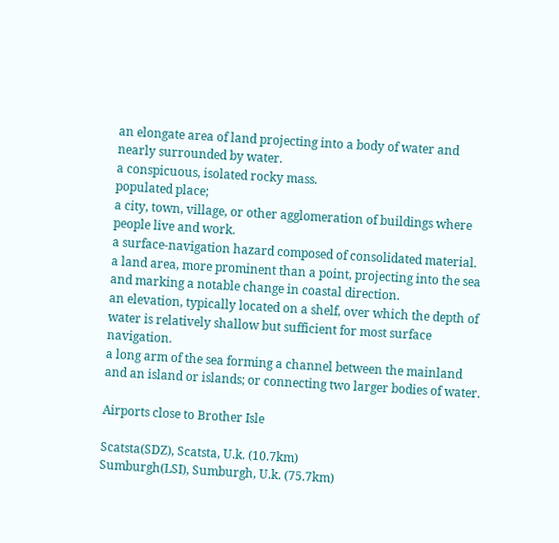an elongate area of land projecting into a body of water and nearly surrounded by water.
a conspicuous, isolated rocky mass.
populated place;
a city, town, village, or other agglomeration of buildings where people live and work.
a surface-navigation hazard composed of consolidated material.
a land area, more prominent than a point, projecting into the sea and marking a notable change in coastal direction.
an elevation, typically located on a shelf, over which the depth of water is relatively shallow but sufficient for most surface navigation.
a long arm of the sea forming a channel between the mainland and an island or islands; or connecting two larger bodies of water.

Airports close to Brother Isle

Scatsta(SDZ), Scatsta, U.k. (10.7km)
Sumburgh(LSI), Sumburgh, U.k. (75.7km)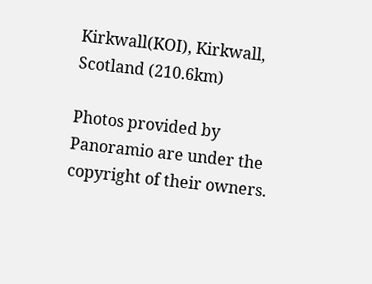Kirkwall(KOI), Kirkwall, Scotland (210.6km)

Photos provided by Panoramio are under the copyright of their owners.